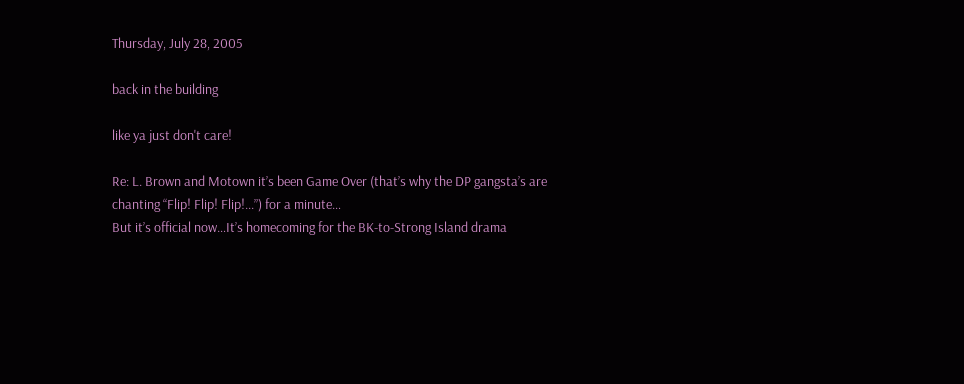Thursday, July 28, 2005

back in the building

like ya just don't care!

Re: L. Brown and Motown it’s been Game Over (that’s why the DP gangsta’s are chanting “Flip! Flip! Flip!...”) for a minute…
But it’s official now…It’s homecoming for the BK-to-Strong Island drama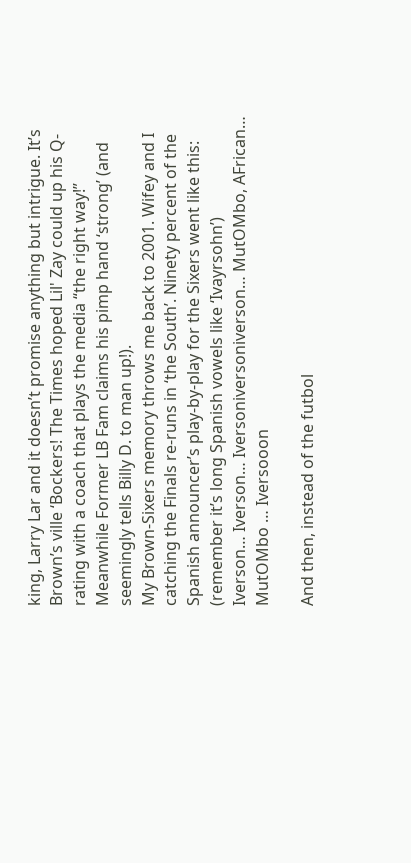king, Larry Lar and it doesn’t promise anything but intrigue. It’s Brown’s ville ‘Bockers! The Times hoped Lil' Zay could up his Q-rating with a coach that plays the media “the right way!”
Meanwhile Former LB Fam claims his pimp hand ‘strong’ (and seemingly tells Billy D. to man up!).
My Brown-Sixers memory throws me back to 2001. Wifey and I catching the Finals re-runs in ‘the South’. Ninety percent of the Spanish announcer’s play-by-play for the Sixers went like this: (remember it’s long Spanish vowels like ‘Ivayrsohn’)
Iverson… Iverson… Iversoniversoniverson… MutOMbo, AFrican… MutOMbo … Iversooon

And then, instead of the futbol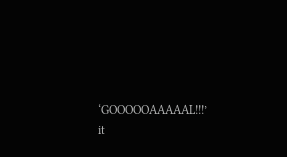‘GOOOOOAAAAAL!!!’ it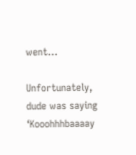went…

Unfortunately, dude was saying ‘Kooohhhbaaaay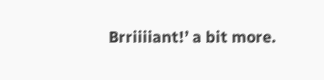Brriiiiant!’ a bit more.